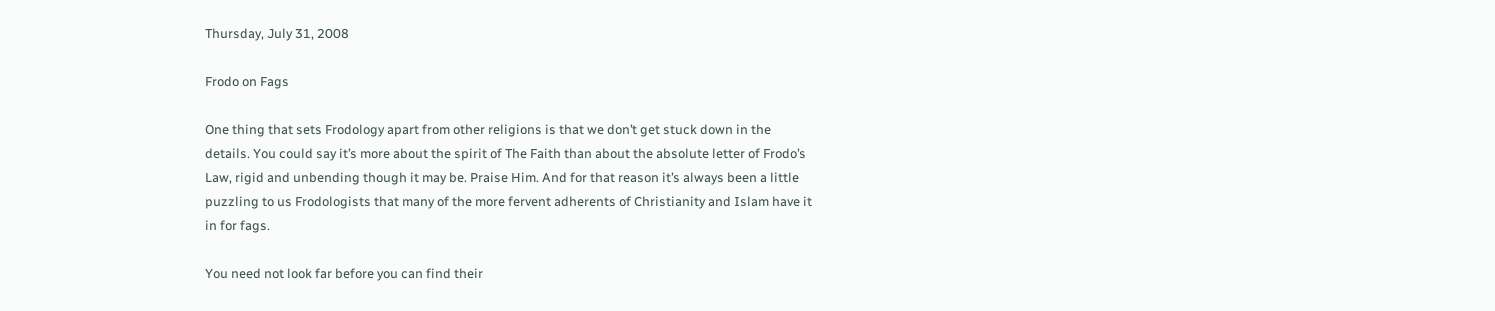Thursday, July 31, 2008

Frodo on Fags

One thing that sets Frodology apart from other religions is that we don’t get stuck down in the details. You could say it’s more about the spirit of The Faith than about the absolute letter of Frodo’s Law, rigid and unbending though it may be. Praise Him. And for that reason it’s always been a little puzzling to us Frodologists that many of the more fervent adherents of Christianity and Islam have it in for fags.

You need not look far before you can find their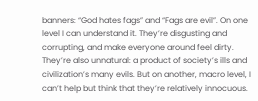banners: “God hates fags” and “Fags are evil”. On one level I can understand it. They’re disgusting and corrupting, and make everyone around feel dirty. They’re also unnatural: a product of society’s ills and civilization’s many evils. But on another, macro level, I can’t help but think that they’re relatively innocuous.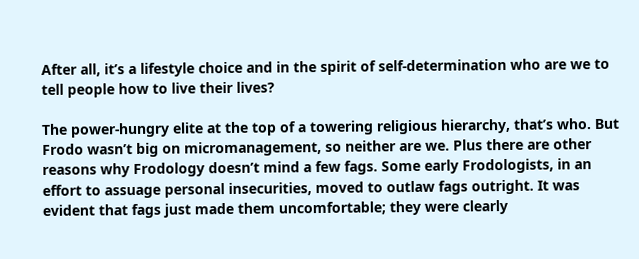After all, it’s a lifestyle choice and in the spirit of self-determination who are we to tell people how to live their lives?

The power-hungry elite at the top of a towering religious hierarchy, that’s who. But Frodo wasn’t big on micromanagement, so neither are we. Plus there are other reasons why Frodology doesn’t mind a few fags. Some early Frodologists, in an effort to assuage personal insecurities, moved to outlaw fags outright. It was evident that fags just made them uncomfortable; they were clearly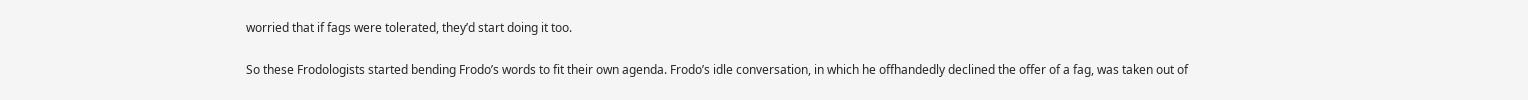worried that if fags were tolerated, they’d start doing it too.

So these Frodologists started bending Frodo’s words to fit their own agenda. Frodo’s idle conversation, in which he offhandedly declined the offer of a fag, was taken out of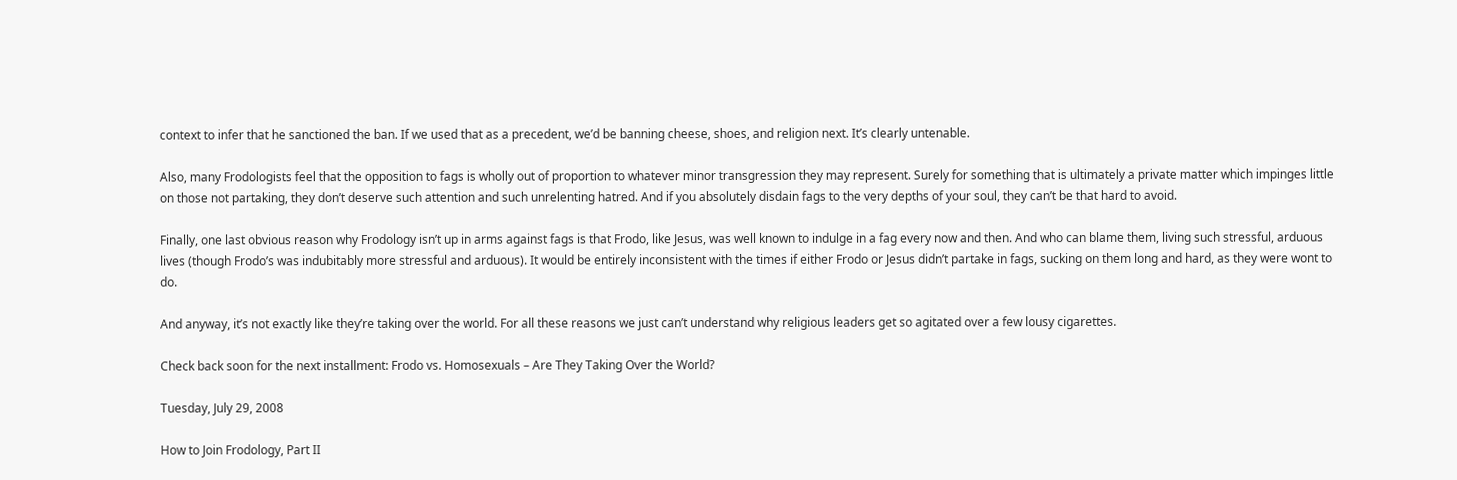context to infer that he sanctioned the ban. If we used that as a precedent, we’d be banning cheese, shoes, and religion next. It’s clearly untenable.

Also, many Frodologists feel that the opposition to fags is wholly out of proportion to whatever minor transgression they may represent. Surely for something that is ultimately a private matter which impinges little on those not partaking, they don’t deserve such attention and such unrelenting hatred. And if you absolutely disdain fags to the very depths of your soul, they can’t be that hard to avoid.

Finally, one last obvious reason why Frodology isn’t up in arms against fags is that Frodo, like Jesus, was well known to indulge in a fag every now and then. And who can blame them, living such stressful, arduous lives (though Frodo’s was indubitably more stressful and arduous). It would be entirely inconsistent with the times if either Frodo or Jesus didn’t partake in fags, sucking on them long and hard, as they were wont to do.

And anyway, it’s not exactly like they’re taking over the world. For all these reasons we just can’t understand why religious leaders get so agitated over a few lousy cigarettes.

Check back soon for the next installment: Frodo vs. Homosexuals – Are They Taking Over the World?

Tuesday, July 29, 2008

How to Join Frodology, Part II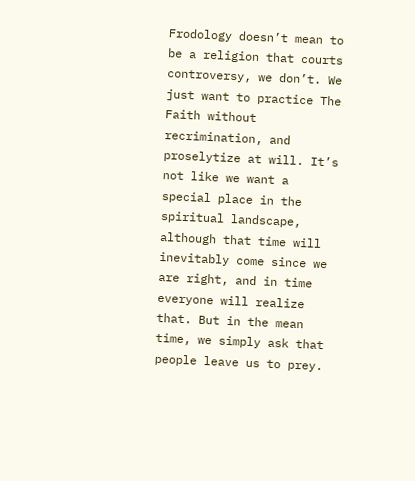Frodology doesn’t mean to be a religion that courts controversy, we don’t. We just want to practice The Faith without recrimination, and proselytize at will. It’s not like we want a special place in the spiritual landscape, although that time will inevitably come since we are right, and in time everyone will realize that. But in the mean time, we simply ask that people leave us to prey.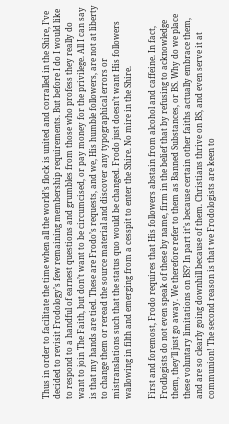Thus in order to facilitate the time when all the world’s flock is united and corralled in the Shire, I’ve decided to revisit Frodology’s few remaining membership requirements. But before I do I would like to respond to a handful of earnest questions and grumbles from those who profess they really do want to join The Faith, but don’t want to be circumcised, or pay money for the privilege. All I can say is that my hands are tied. These are Frodo’s requests, and we, His humble followers, are not at liberty to change them or reread the source material and discover any typographical errors or mistranslations such that the status quo would be changed. Frodo just doesn’t want His followers wallowing in filth and emerging from a cesspit to enter the Shire. No mire in the Shire.

First and foremost, Frodo requires that His followers abstain from alcohol and caffeine. In fact, Frodlogists do not even speak of these by name, firm in the belief that by refusing to acknowledge them, they’ll just go away. We therefore refer to them as Banned Substances, or BS. Why do we place these voluntary limitations on BS? In part it’s because certain other faiths actually embrace them, and are so clearly going downhill because of them. Christians thrive on BS, and even serve it at communion! The second reason is that we Frodologists are keen to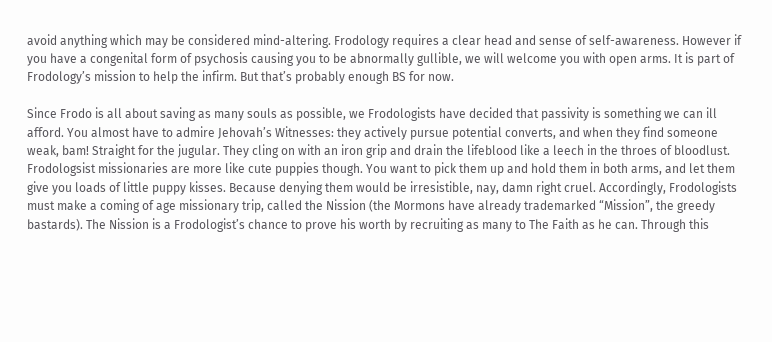avoid anything which may be considered mind-altering. Frodology requires a clear head and sense of self-awareness. However if you have a congenital form of psychosis causing you to be abnormally gullible, we will welcome you with open arms. It is part of Frodology’s mission to help the infirm. But that’s probably enough BS for now.

Since Frodo is all about saving as many souls as possible, we Frodologists have decided that passivity is something we can ill afford. You almost have to admire Jehovah’s Witnesses: they actively pursue potential converts, and when they find someone weak, bam! Straight for the jugular. They cling on with an iron grip and drain the lifeblood like a leech in the throes of bloodlust. Frodologsist missionaries are more like cute puppies though. You want to pick them up and hold them in both arms, and let them give you loads of little puppy kisses. Because denying them would be irresistible, nay, damn right cruel. Accordingly, Frodologists must make a coming of age missionary trip, called the Nission (the Mormons have already trademarked “Mission”, the greedy bastards). The Nission is a Frodologist’s chance to prove his worth by recruiting as many to The Faith as he can. Through this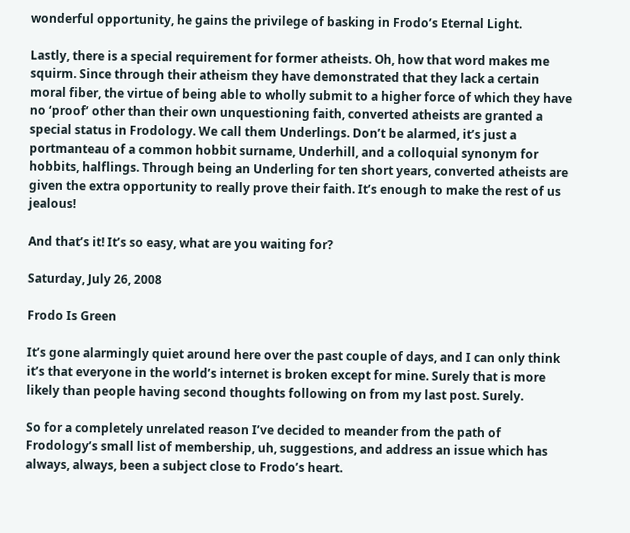wonderful opportunity, he gains the privilege of basking in Frodo’s Eternal Light.

Lastly, there is a special requirement for former atheists. Oh, how that word makes me squirm. Since through their atheism they have demonstrated that they lack a certain moral fiber, the virtue of being able to wholly submit to a higher force of which they have no ‘proof’ other than their own unquestioning faith, converted atheists are granted a special status in Frodology. We call them Underlings. Don’t be alarmed, it’s just a portmanteau of a common hobbit surname, Underhill, and a colloquial synonym for hobbits, halflings. Through being an Underling for ten short years, converted atheists are given the extra opportunity to really prove their faith. It’s enough to make the rest of us jealous!

And that’s it! It’s so easy, what are you waiting for?

Saturday, July 26, 2008

Frodo Is Green

It’s gone alarmingly quiet around here over the past couple of days, and I can only think it’s that everyone in the world’s internet is broken except for mine. Surely that is more likely than people having second thoughts following on from my last post. Surely.

So for a completely unrelated reason I’ve decided to meander from the path of Frodology’s small list of membership, uh, suggestions, and address an issue which has always, always, been a subject close to Frodo’s heart.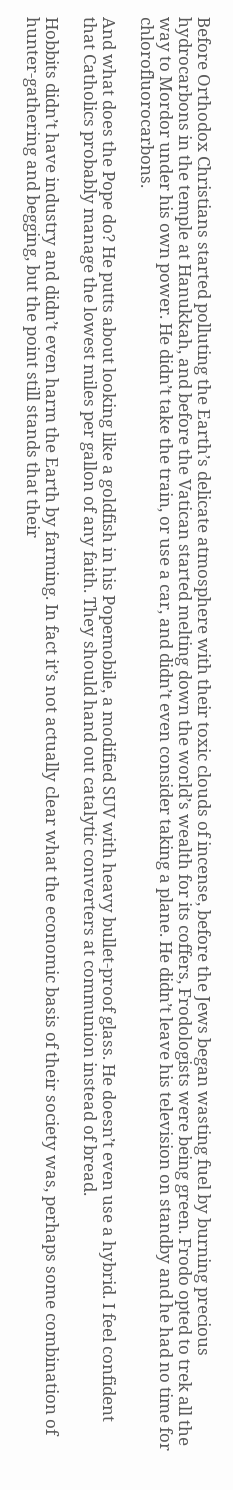Before Orthodox Christians started polluting the Earth’s delicate atmosphere with their toxic clouds of incense, before the Jews began wasting fuel by burning precious hydrocarbons in the temple at Hanukkah, and before the Vatican started melting down the world’s wealth for its coffers, Frodologists were being green. Frodo opted to trek all the way to Mordor under his own power. He didn’t take the train, or use a car, and didn’t even consider taking a plane. He didn’t leave his television on standby and he had no time for chlorofluorocarbons.

And what does the Pope do? He putts about looking like a goldfish in his Popemobile, a modified SUV with heavy bullet-proof glass. He doesn’t even use a hybrid. I feel confident that Catholics probably manage the lowest miles per gallon of any faith. They should hand out catalytic converters at communion instead of bread.

Hobbits didn’t have industry and didn’t even harm the Earth by farming. In fact it’s not actually clear what the economic basis of their society was, perhaps some combination of hunter-gathering and begging, but the point still stands that their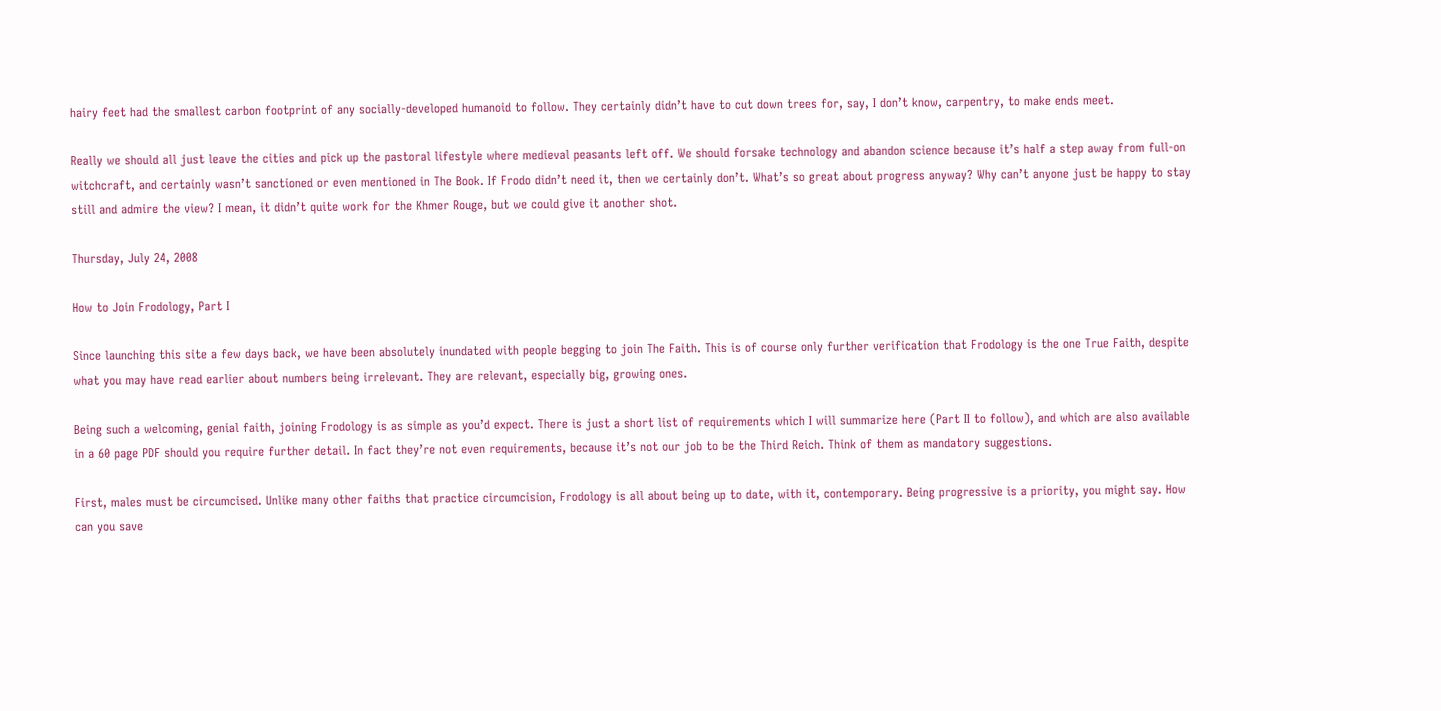hairy feet had the smallest carbon footprint of any socially-developed humanoid to follow. They certainly didn’t have to cut down trees for, say, I don’t know, carpentry, to make ends meet.

Really we should all just leave the cities and pick up the pastoral lifestyle where medieval peasants left off. We should forsake technology and abandon science because it’s half a step away from full-on witchcraft, and certainly wasn’t sanctioned or even mentioned in The Book. If Frodo didn’t need it, then we certainly don’t. What’s so great about progress anyway? Why can’t anyone just be happy to stay still and admire the view? I mean, it didn’t quite work for the Khmer Rouge, but we could give it another shot.

Thursday, July 24, 2008

How to Join Frodology, Part I

Since launching this site a few days back, we have been absolutely inundated with people begging to join The Faith. This is of course only further verification that Frodology is the one True Faith, despite what you may have read earlier about numbers being irrelevant. They are relevant, especially big, growing ones.

Being such a welcoming, genial faith, joining Frodology is as simple as you’d expect. There is just a short list of requirements which I will summarize here (Part II to follow), and which are also available in a 60 page PDF should you require further detail. In fact they’re not even requirements, because it’s not our job to be the Third Reich. Think of them as mandatory suggestions.

First, males must be circumcised. Unlike many other faiths that practice circumcision, Frodology is all about being up to date, with it, contemporary. Being progressive is a priority, you might say. How can you save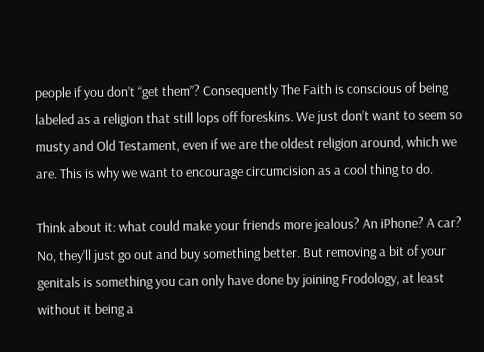people if you don’t “get them”? Consequently The Faith is conscious of being labeled as a religion that still lops off foreskins. We just don’t want to seem so musty and Old Testament, even if we are the oldest religion around, which we are. This is why we want to encourage circumcision as a cool thing to do.

Think about it: what could make your friends more jealous? An iPhone? A car? No, they’ll just go out and buy something better. But removing a bit of your genitals is something you can only have done by joining Frodology, at least without it being a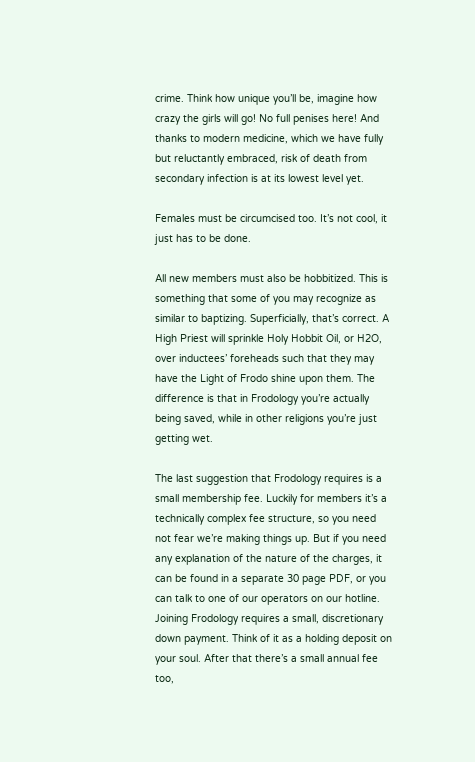crime. Think how unique you’ll be, imagine how crazy the girls will go! No full penises here! And thanks to modern medicine, which we have fully but reluctantly embraced, risk of death from secondary infection is at its lowest level yet.

Females must be circumcised too. It’s not cool, it just has to be done.

All new members must also be hobbitized. This is something that some of you may recognize as similar to baptizing. Superficially, that’s correct. A High Priest will sprinkle Holy Hobbit Oil, or H2O, over inductees’ foreheads such that they may have the Light of Frodo shine upon them. The difference is that in Frodology you’re actually being saved, while in other religions you’re just getting wet.

The last suggestion that Frodology requires is a small membership fee. Luckily for members it’s a technically complex fee structure, so you need not fear we’re making things up. But if you need any explanation of the nature of the charges, it can be found in a separate 30 page PDF, or you can talk to one of our operators on our hotline. Joining Frodology requires a small, discretionary down payment. Think of it as a holding deposit on your soul. After that there’s a small annual fee too,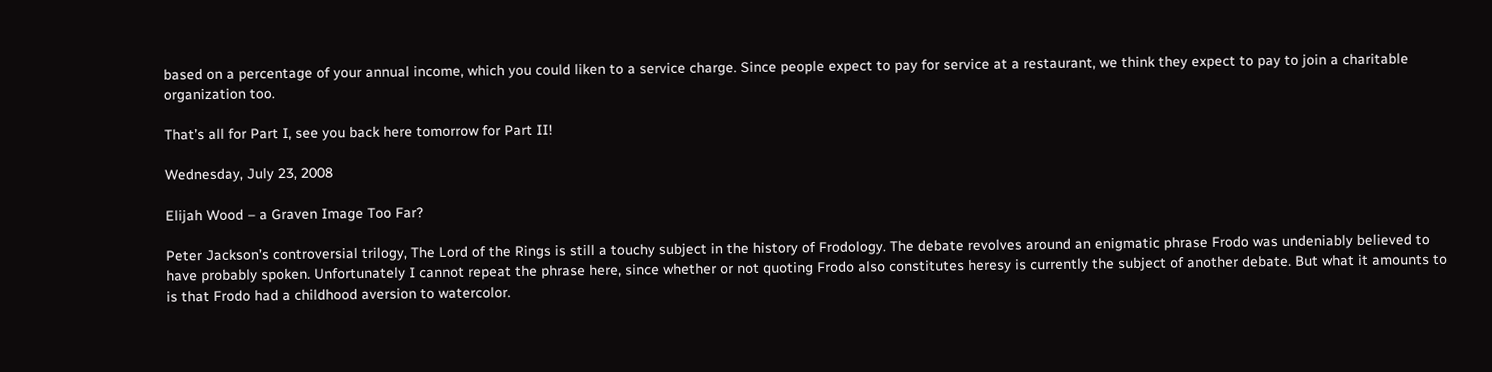based on a percentage of your annual income, which you could liken to a service charge. Since people expect to pay for service at a restaurant, we think they expect to pay to join a charitable organization too.

That’s all for Part I, see you back here tomorrow for Part II!

Wednesday, July 23, 2008

Elijah Wood – a Graven Image Too Far?

Peter Jackson’s controversial trilogy, The Lord of the Rings is still a touchy subject in the history of Frodology. The debate revolves around an enigmatic phrase Frodo was undeniably believed to have probably spoken. Unfortunately I cannot repeat the phrase here, since whether or not quoting Frodo also constitutes heresy is currently the subject of another debate. But what it amounts to is that Frodo had a childhood aversion to watercolor.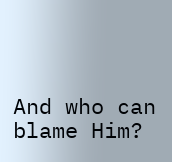And who can blame Him?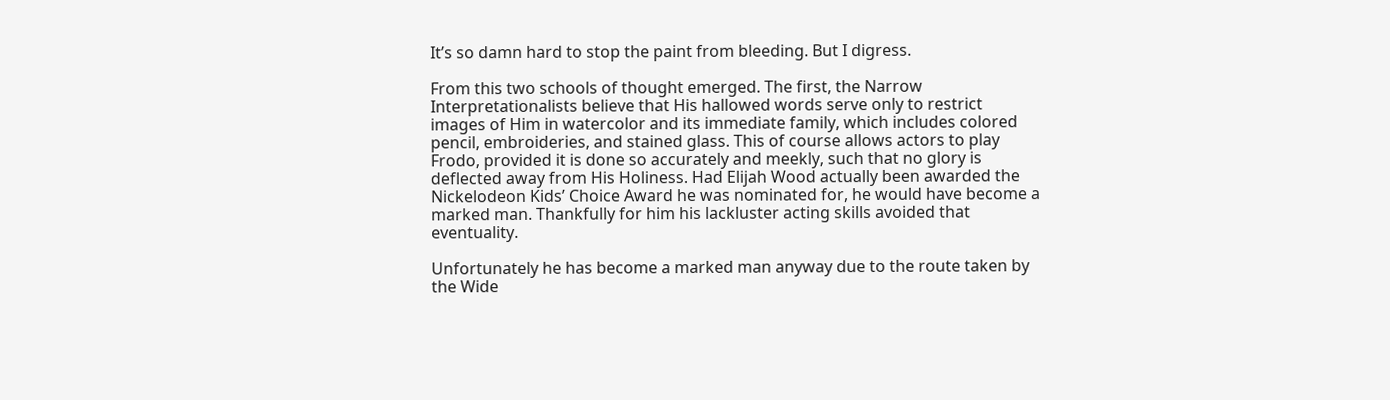It’s so damn hard to stop the paint from bleeding. But I digress.

From this two schools of thought emerged. The first, the Narrow Interpretationalists believe that His hallowed words serve only to restrict images of Him in watercolor and its immediate family, which includes colored pencil, embroideries, and stained glass. This of course allows actors to play Frodo, provided it is done so accurately and meekly, such that no glory is deflected away from His Holiness. Had Elijah Wood actually been awarded the Nickelodeon Kids’ Choice Award he was nominated for, he would have become a marked man. Thankfully for him his lackluster acting skills avoided that eventuality.

Unfortunately he has become a marked man anyway due to the route taken by the Wide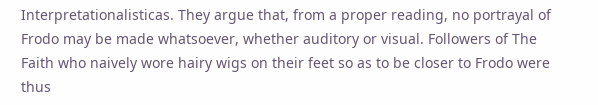Interpretationalisticas. They argue that, from a proper reading, no portrayal of Frodo may be made whatsoever, whether auditory or visual. Followers of The Faith who naively wore hairy wigs on their feet so as to be closer to Frodo were thus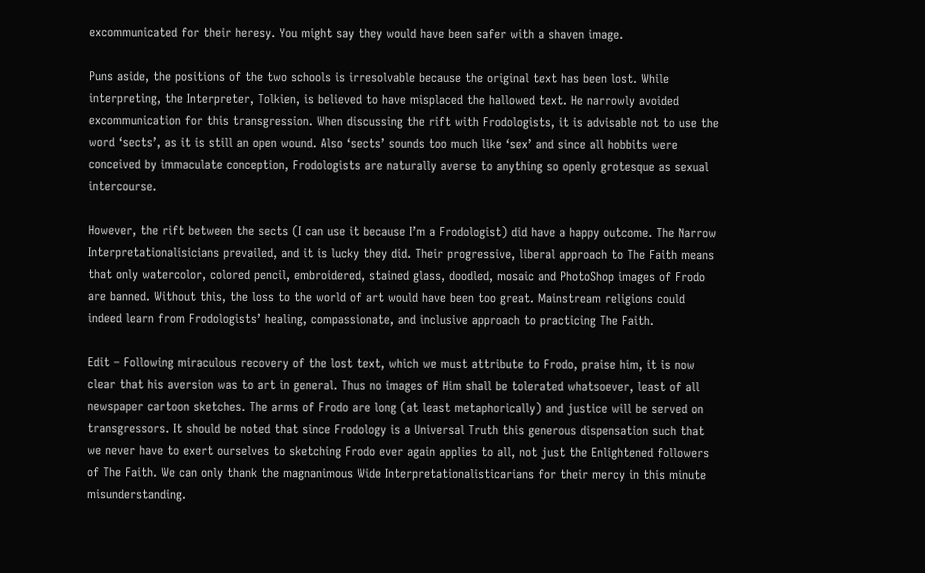excommunicated for their heresy. You might say they would have been safer with a shaven image.

Puns aside, the positions of the two schools is irresolvable because the original text has been lost. While interpreting, the Interpreter, Tolkien, is believed to have misplaced the hallowed text. He narrowly avoided excommunication for this transgression. When discussing the rift with Frodologists, it is advisable not to use the word ‘sects’, as it is still an open wound. Also ‘sects’ sounds too much like ‘sex’ and since all hobbits were conceived by immaculate conception, Frodologists are naturally averse to anything so openly grotesque as sexual intercourse.

However, the rift between the sects (I can use it because I’m a Frodologist) did have a happy outcome. The Narrow Interpretationalisicians prevailed, and it is lucky they did. Their progressive, liberal approach to The Faith means that only watercolor, colored pencil, embroidered, stained glass, doodled, mosaic and PhotoShop images of Frodo are banned. Without this, the loss to the world of art would have been too great. Mainstream religions could indeed learn from Frodologists’ healing, compassionate, and inclusive approach to practicing The Faith.

Edit – Following miraculous recovery of the lost text, which we must attribute to Frodo, praise him, it is now clear that his aversion was to art in general. Thus no images of Him shall be tolerated whatsoever, least of all newspaper cartoon sketches. The arms of Frodo are long (at least metaphorically) and justice will be served on transgressors. It should be noted that since Frodology is a Universal Truth this generous dispensation such that we never have to exert ourselves to sketching Frodo ever again applies to all, not just the Enlightened followers of The Faith. We can only thank the magnanimous Wide Interpretationalisticarians for their mercy in this minute misunderstanding.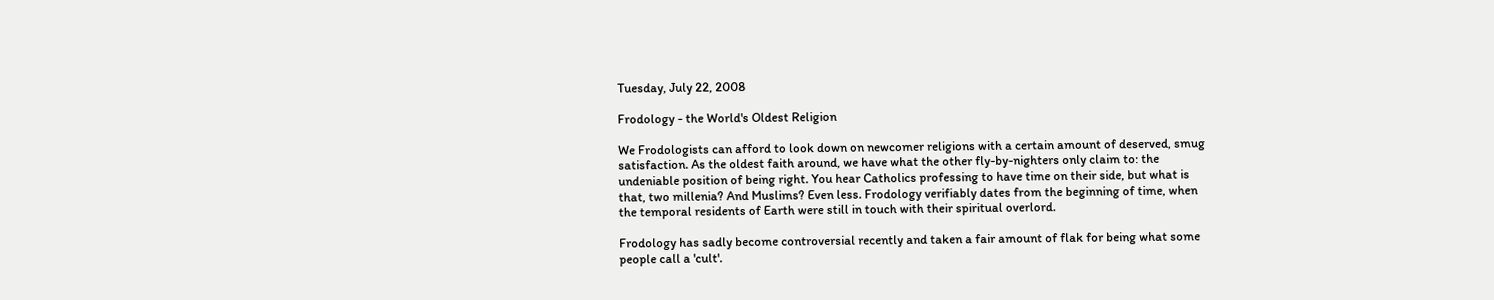Tuesday, July 22, 2008

Frodology - the World's Oldest Religion

We Frodologists can afford to look down on newcomer religions with a certain amount of deserved, smug satisfaction. As the oldest faith around, we have what the other fly-by-nighters only claim to: the undeniable position of being right. You hear Catholics professing to have time on their side, but what is that, two millenia? And Muslims? Even less. Frodology verifiably dates from the beginning of time, when the temporal residents of Earth were still in touch with their spiritual overlord.

Frodology has sadly become controversial recently and taken a fair amount of flak for being what some people call a 'cult'.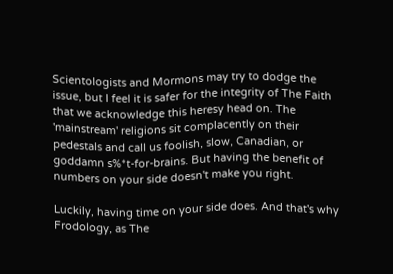Scientologists and Mormons may try to dodge the issue, but I feel it is safer for the integrity of The Faith that we acknowledge this heresy head on. The 'mainstream' religions sit complacently on their pedestals and call us foolish, slow, Canadian, or goddamn s%*t-for-brains. But having the benefit of numbers on your side doesn't make you right.

Luckily, having time on your side does. And that's why Frodology, as The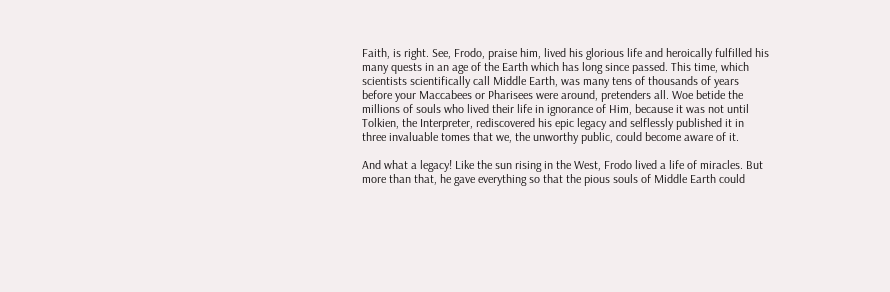Faith, is right. See, Frodo, praise him, lived his glorious life and heroically fulfilled his many quests in an age of the Earth which has long since passed. This time, which scientists scientifically call Middle Earth, was many tens of thousands of years before your Maccabees or Pharisees were around, pretenders all. Woe betide the millions of souls who lived their life in ignorance of Him, because it was not until Tolkien, the Interpreter, rediscovered his epic legacy and selflessly published it in three invaluable tomes that we, the unworthy public, could become aware of it.

And what a legacy! Like the sun rising in the West, Frodo lived a life of miracles. But more than that, he gave everything so that the pious souls of Middle Earth could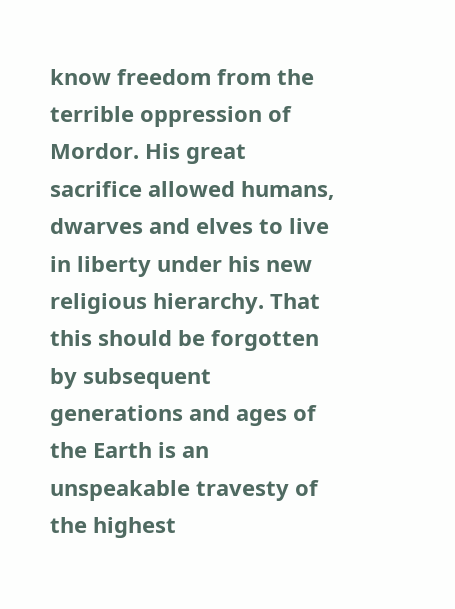know freedom from the terrible oppression of Mordor. His great sacrifice allowed humans, dwarves and elves to live in liberty under his new religious hierarchy. That this should be forgotten by subsequent generations and ages of the Earth is an unspeakable travesty of the highest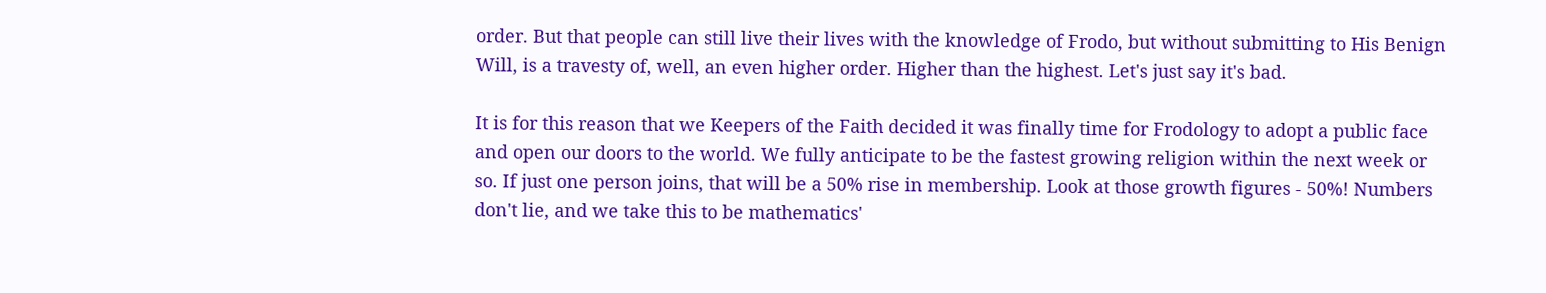order. But that people can still live their lives with the knowledge of Frodo, but without submitting to His Benign Will, is a travesty of, well, an even higher order. Higher than the highest. Let's just say it's bad.

It is for this reason that we Keepers of the Faith decided it was finally time for Frodology to adopt a public face and open our doors to the world. We fully anticipate to be the fastest growing religion within the next week or so. If just one person joins, that will be a 50% rise in membership. Look at those growth figures - 50%! Numbers don't lie, and we take this to be mathematics'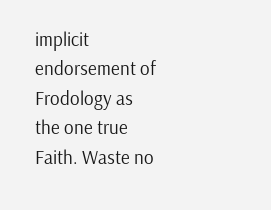implicit endorsement of Frodology as the one true Faith. Waste no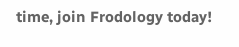time, join Frodology today!